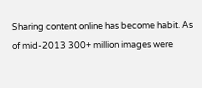Sharing content online has become habit. As of mid-2013 300+ million images were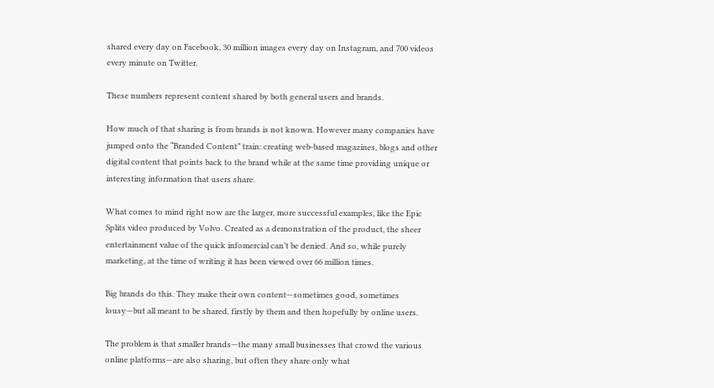shared every day on Facebook, 30 million images every day on Instagram, and 700 videos every minute on Twitter.

These numbers represent content shared by both general users and brands.

How much of that sharing is from brands is not known. However many companies have jumped onto the “Branded Content” train: creating web-based magazines, blogs and other digital content that points back to the brand while at the same time providing unique or interesting information that users share.

What comes to mind right now are the larger, more successful examples, like the Epic Splits video produced by Volvo. Created as a demonstration of the product, the sheer entertainment value of the quick infomercial can’t be denied. And so, while purely marketing, at the time of writing it has been viewed over 66 million times.

Big brands do this. They make their own content—sometimes good, sometimes lousy—but all meant to be shared, firstly by them and then hopefully by online users.

The problem is that smaller brands—the many small businesses that crowd the various online platforms—are also sharing, but often they share only what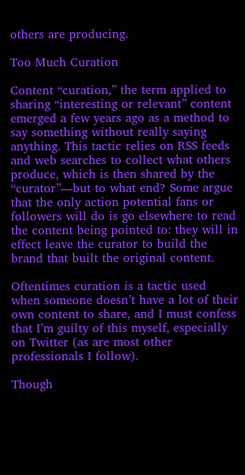others are producing.

Too Much Curation

Content “curation,” the term applied to sharing “interesting or relevant” content emerged a few years ago as a method to say something without really saying anything. This tactic relies on RSS feeds and web searches to collect what others produce, which is then shared by the “curator”—but to what end? Some argue that the only action potential fans or followers will do is go elsewhere to read the content being pointed to: they will in effect leave the curator to build the brand that built the original content.

Oftentimes curation is a tactic used when someone doesn’t have a lot of their own content to share, and I must confess that I’m guilty of this myself, especially on Twitter (as are most other professionals I follow).

Though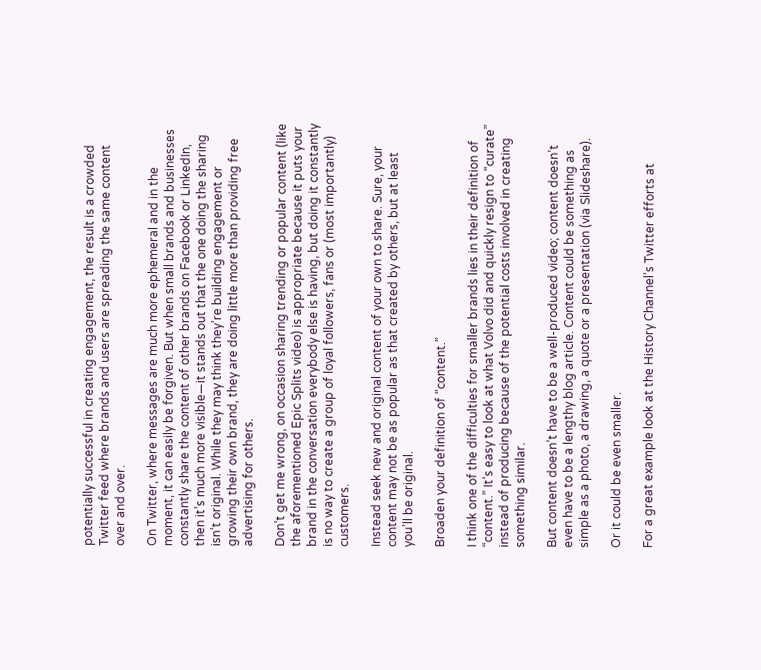potentially successful in creating engagement, the result is a crowded Twitter feed where brands and users are spreading the same content over and over.

On Twitter, where messages are much more ephemeral and in the moment, it can easily be forgiven. But when small brands and businesses constantly share the content of other brands on Facebook or LinkedIn, then it’s much more visible—it stands out that the one doing the sharing isn’t original. While they may think they’re building engagement or growing their own brand, they are doing little more than providing free advertising for others.

Don’t get me wrong, on occasion sharing trending or popular content (like the aforementioned Epic Splits video) is appropriate because it puts your brand in the conversation everybody else is having, but doing it constantly is no way to create a group of loyal followers, fans or (most importantly) customers.

Instead seek new and original content of your own to share. Sure, your content may not be as popular as that created by others, but at least you’ll be original.

Broaden your definition of “content.”

I think one of the difficulties for smaller brands lies in their definition of “content.” It’s easy to look at what Volvo did and quickly resign to “curate” instead of producing because of the potential costs involved in creating something similar.

But content doesn’t have to be a well-produced video; content doesn’t even have to be a lengthy blog article. Content could be something as simple as a photo, a drawing, a quote or a presentation (via Slideshare).

Or it could be even smaller.

For a great example look at the History Channel’s Twitter efforts at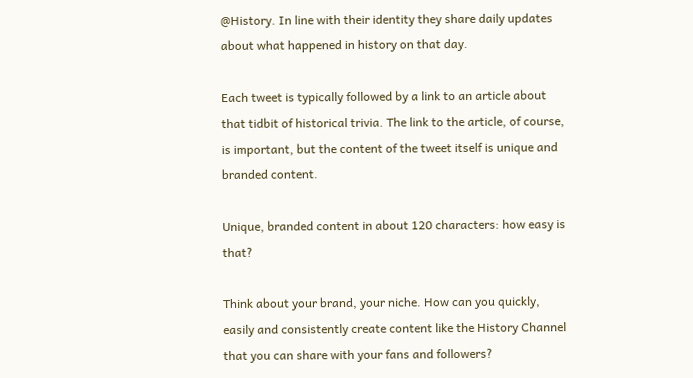@History. In line with their identity they share daily updates about what happened in history on that day.

Each tweet is typically followed by a link to an article about that tidbit of historical trivia. The link to the article, of course, is important, but the content of the tweet itself is unique and branded content.

Unique, branded content in about 120 characters: how easy is that?

Think about your brand, your niche. How can you quickly, easily and consistently create content like the History Channel that you can share with your fans and followers?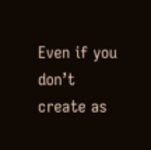Even if you don’t create as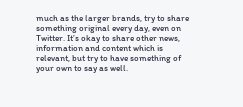much as the larger brands, try to share something original every day, even on Twitter. It’s okay to share other news, information and content which is relevant, but try to have something of your own to say as well.